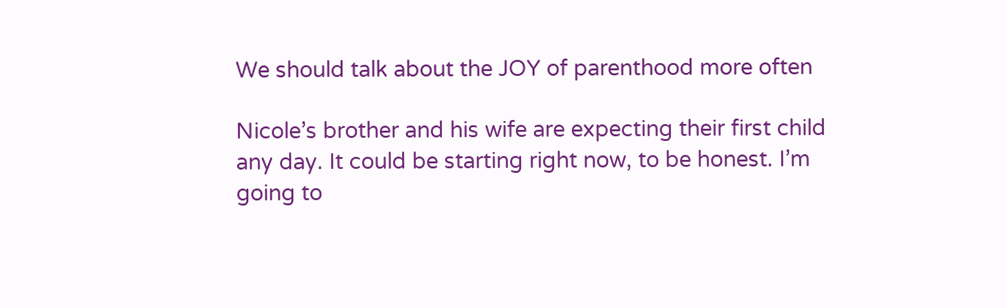We should talk about the JOY of parenthood more often

Nicole’s brother and his wife are expecting their first child any day. It could be starting right now, to be honest. I’m going to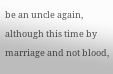be an uncle again, although this time by marriage and not blood,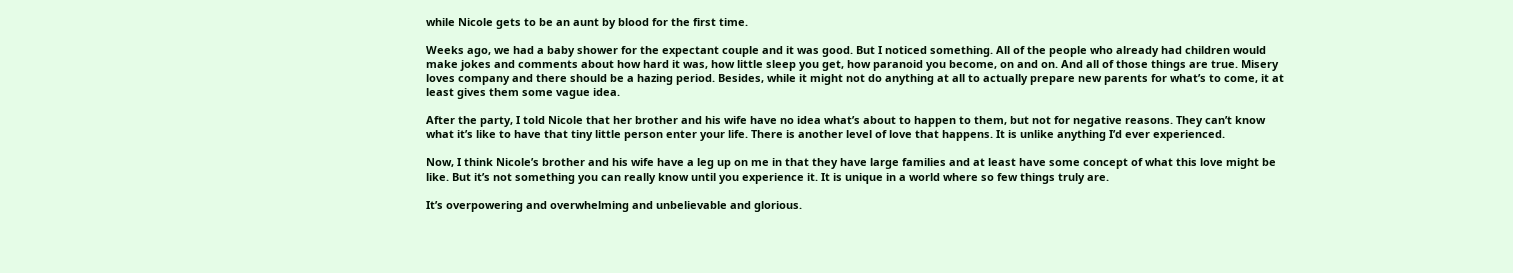while Nicole gets to be an aunt by blood for the first time.

Weeks ago, we had a baby shower for the expectant couple and it was good. But I noticed something. All of the people who already had children would make jokes and comments about how hard it was, how little sleep you get, how paranoid you become, on and on. And all of those things are true. Misery loves company and there should be a hazing period. Besides, while it might not do anything at all to actually prepare new parents for what’s to come, it at least gives them some vague idea.

After the party, I told Nicole that her brother and his wife have no idea what’s about to happen to them, but not for negative reasons. They can’t know what it’s like to have that tiny little person enter your life. There is another level of love that happens. It is unlike anything I’d ever experienced.

Now, I think Nicole’s brother and his wife have a leg up on me in that they have large families and at least have some concept of what this love might be like. But it’s not something you can really know until you experience it. It is unique in a world where so few things truly are.

It’s overpowering and overwhelming and unbelievable and glorious.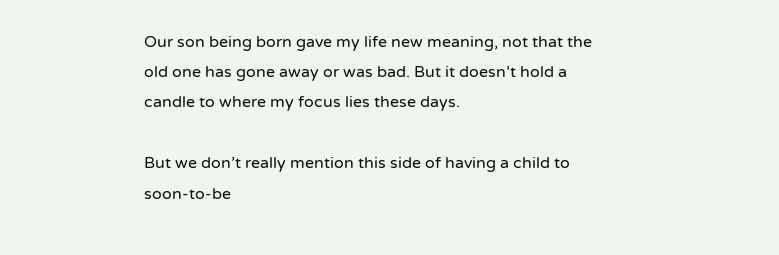Our son being born gave my life new meaning, not that the old one has gone away or was bad. But it doesn’t hold a candle to where my focus lies these days.

But we don’t really mention this side of having a child to soon-to-be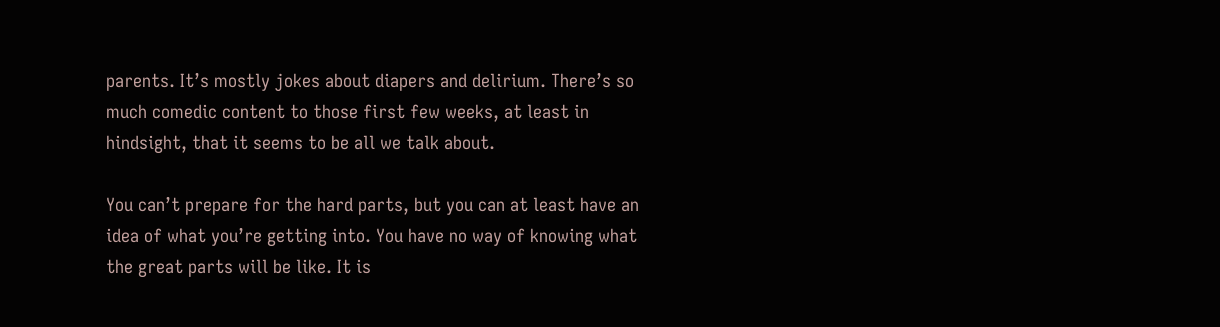parents. It’s mostly jokes about diapers and delirium. There’s so much comedic content to those first few weeks, at least in hindsight, that it seems to be all we talk about.

You can’t prepare for the hard parts, but you can at least have an idea of what you’re getting into. You have no way of knowing what the great parts will be like. It is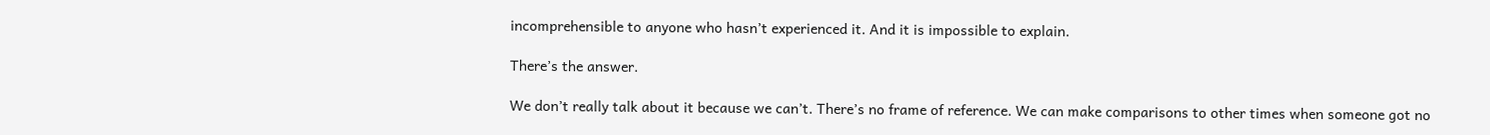incomprehensible to anyone who hasn’t experienced it. And it is impossible to explain.

There’s the answer.

We don’t really talk about it because we can’t. There’s no frame of reference. We can make comparisons to other times when someone got no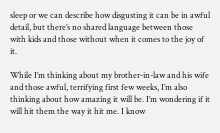sleep or we can describe how disgusting it can be in awful detail, but there’s no shared language between those with kids and those without when it comes to the joy of it.

While I’m thinking about my brother-in-law and his wife and those awful, terrifying first few weeks, I’m also thinking about how amazing it will be. I’m wondering if it will hit them the way it hit me. I know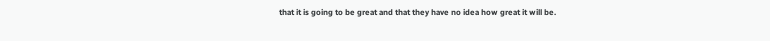that it is going to be great and that they have no idea how great it will be.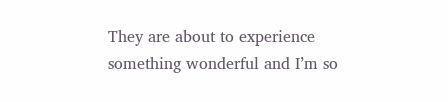They are about to experience something wonderful and I’m so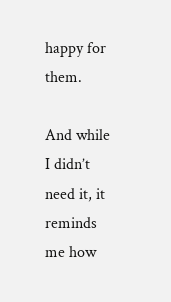happy for them.

And while I didn’t need it, it reminds me how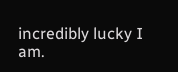incredibly lucky I am.